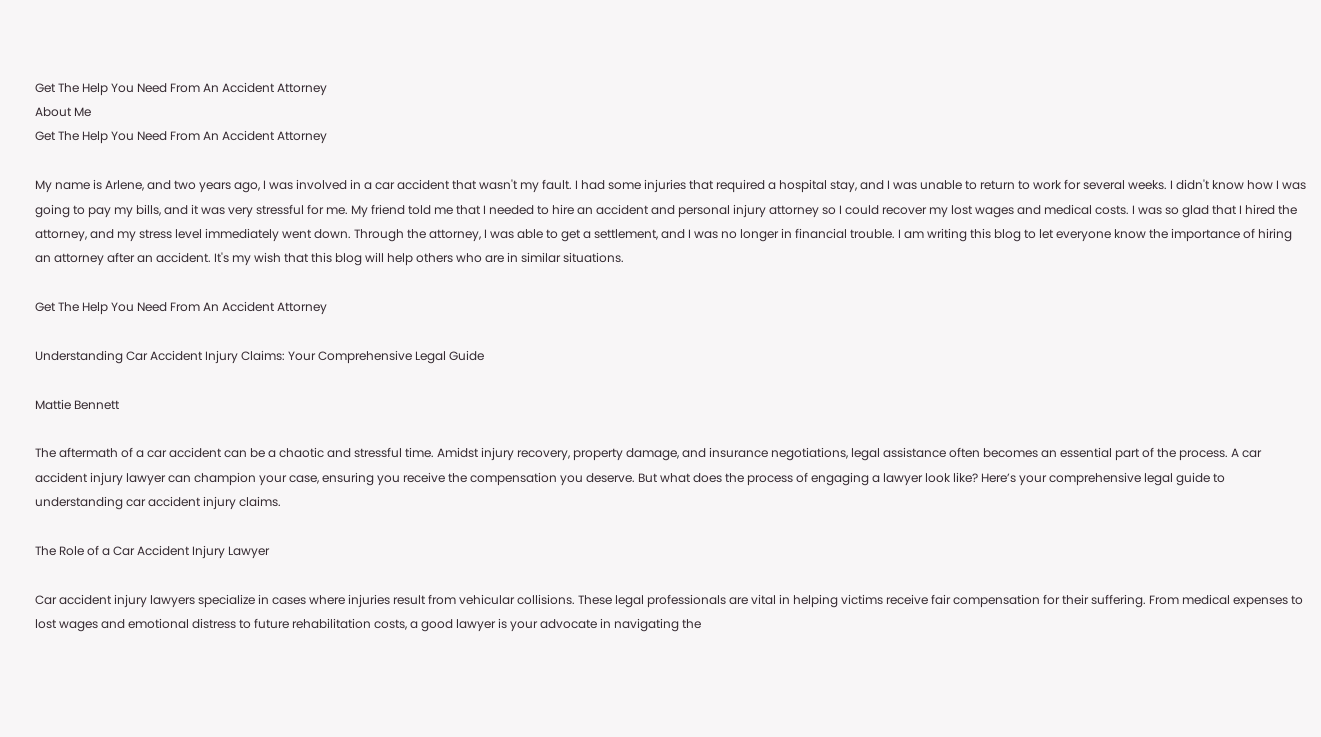Get The Help You Need From An Accident Attorney
About Me
Get The Help You Need From An Accident Attorney

My name is Arlene, and two years ago, I was involved in a car accident that wasn't my fault. I had some injuries that required a hospital stay, and I was unable to return to work for several weeks. I didn't know how I was going to pay my bills, and it was very stressful for me. My friend told me that I needed to hire an accident and personal injury attorney so I could recover my lost wages and medical costs. I was so glad that I hired the attorney, and my stress level immediately went down. Through the attorney, I was able to get a settlement, and I was no longer in financial trouble. I am writing this blog to let everyone know the importance of hiring an attorney after an accident. It's my wish that this blog will help others who are in similar situations.

Get The Help You Need From An Accident Attorney

Understanding Car Accident Injury Claims: Your Comprehensive Legal Guide

Mattie Bennett

The aftermath of a car accident can be a chaotic and stressful time. Amidst injury recovery, property damage, and insurance negotiations, legal assistance often becomes an essential part of the process. A car accident injury lawyer can champion your case, ensuring you receive the compensation you deserve. But what does the process of engaging a lawyer look like? Here’s your comprehensive legal guide to understanding car accident injury claims.

The Role of a Car Accident Injury Lawyer

Car accident injury lawyers specialize in cases where injuries result from vehicular collisions. These legal professionals are vital in helping victims receive fair compensation for their suffering. From medical expenses to lost wages and emotional distress to future rehabilitation costs, a good lawyer is your advocate in navigating the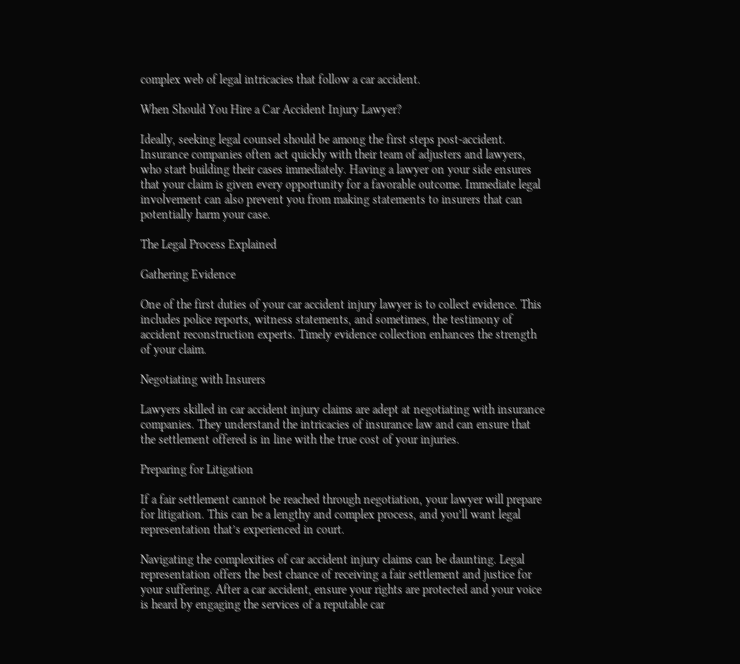complex web of legal intricacies that follow a car accident.

When Should You Hire a Car Accident Injury Lawyer?

Ideally, seeking legal counsel should be among the first steps post-accident. Insurance companies often act quickly with their team of adjusters and lawyers, who start building their cases immediately. Having a lawyer on your side ensures that your claim is given every opportunity for a favorable outcome. Immediate legal involvement can also prevent you from making statements to insurers that can potentially harm your case.

The Legal Process Explained

Gathering Evidence

One of the first duties of your car accident injury lawyer is to collect evidence. This includes police reports, witness statements, and sometimes, the testimony of accident reconstruction experts. Timely evidence collection enhances the strength of your claim.

Negotiating with Insurers

Lawyers skilled in car accident injury claims are adept at negotiating with insurance companies. They understand the intricacies of insurance law and can ensure that the settlement offered is in line with the true cost of your injuries.

Preparing for Litigation

If a fair settlement cannot be reached through negotiation, your lawyer will prepare for litigation. This can be a lengthy and complex process, and you’ll want legal representation that’s experienced in court.

Navigating the complexities of car accident injury claims can be daunting. Legal representation offers the best chance of receiving a fair settlement and justice for your suffering. After a car accident, ensure your rights are protected and your voice is heard by engaging the services of a reputable car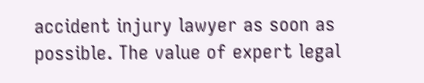accident injury lawyer as soon as possible. The value of expert legal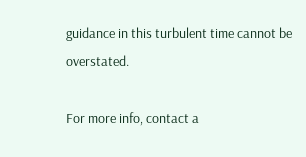guidance in this turbulent time cannot be overstated.

For more info, contact a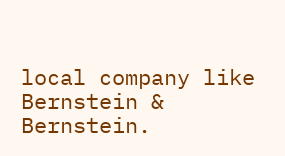local company like Bernstein & Bernstein.